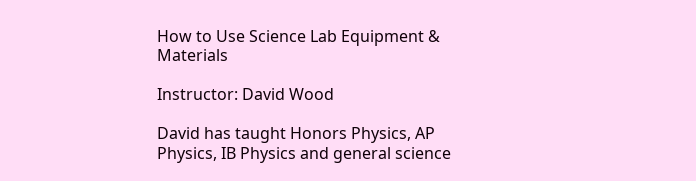How to Use Science Lab Equipment & Materials

Instructor: David Wood

David has taught Honors Physics, AP Physics, IB Physics and general science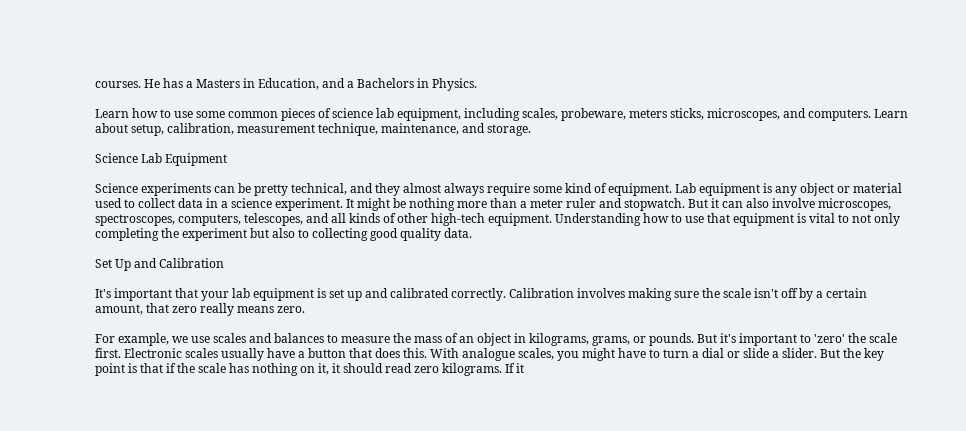courses. He has a Masters in Education, and a Bachelors in Physics.

Learn how to use some common pieces of science lab equipment, including scales, probeware, meters sticks, microscopes, and computers. Learn about setup, calibration, measurement technique, maintenance, and storage.

Science Lab Equipment

Science experiments can be pretty technical, and they almost always require some kind of equipment. Lab equipment is any object or material used to collect data in a science experiment. It might be nothing more than a meter ruler and stopwatch. But it can also involve microscopes, spectroscopes, computers, telescopes, and all kinds of other high-tech equipment. Understanding how to use that equipment is vital to not only completing the experiment but also to collecting good quality data.

Set Up and Calibration

It's important that your lab equipment is set up and calibrated correctly. Calibration involves making sure the scale isn't off by a certain amount, that zero really means zero.

For example, we use scales and balances to measure the mass of an object in kilograms, grams, or pounds. But it's important to 'zero' the scale first. Electronic scales usually have a button that does this. With analogue scales, you might have to turn a dial or slide a slider. But the key point is that if the scale has nothing on it, it should read zero kilograms. If it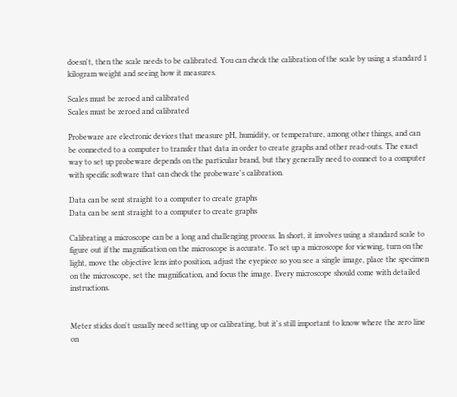doesn't, then the scale needs to be calibrated. You can check the calibration of the scale by using a standard 1 kilogram weight and seeing how it measures.

Scales must be zeroed and calibrated
Scales must be zeroed and calibrated

Probeware are electronic devices that measure pH, humidity, or temperature, among other things, and can be connected to a computer to transfer that data in order to create graphs and other read-outs. The exact way to set up probeware depends on the particular brand, but they generally need to connect to a computer with specific software that can check the probeware's calibration.

Data can be sent straight to a computer to create graphs
Data can be sent straight to a computer to create graphs

Calibrating a microscope can be a long and challenging process. In short, it involves using a standard scale to figure out if the magnification on the microscope is accurate. To set up a microscope for viewing, turn on the light, move the objective lens into position, adjust the eyepiece so you see a single image, place the specimen on the microscope, set the magnification, and focus the image. Every microscope should come with detailed instructions.


Meter sticks don't usually need setting up or calibrating, but it's still important to know where the zero line on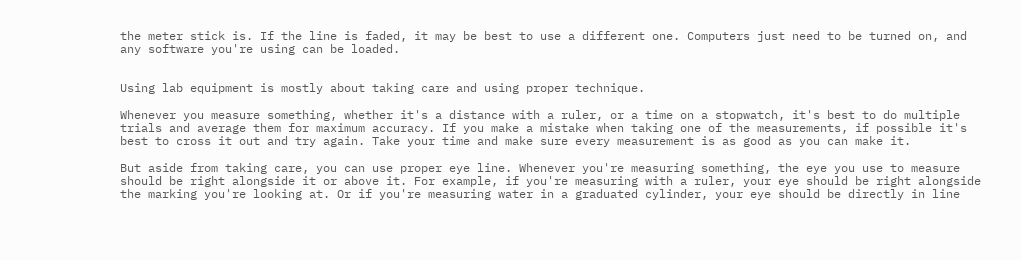the meter stick is. If the line is faded, it may be best to use a different one. Computers just need to be turned on, and any software you're using can be loaded.


Using lab equipment is mostly about taking care and using proper technique.

Whenever you measure something, whether it's a distance with a ruler, or a time on a stopwatch, it's best to do multiple trials and average them for maximum accuracy. If you make a mistake when taking one of the measurements, if possible it's best to cross it out and try again. Take your time and make sure every measurement is as good as you can make it.

But aside from taking care, you can use proper eye line. Whenever you're measuring something, the eye you use to measure should be right alongside it or above it. For example, if you're measuring with a ruler, your eye should be right alongside the marking you're looking at. Or if you're measuring water in a graduated cylinder, your eye should be directly in line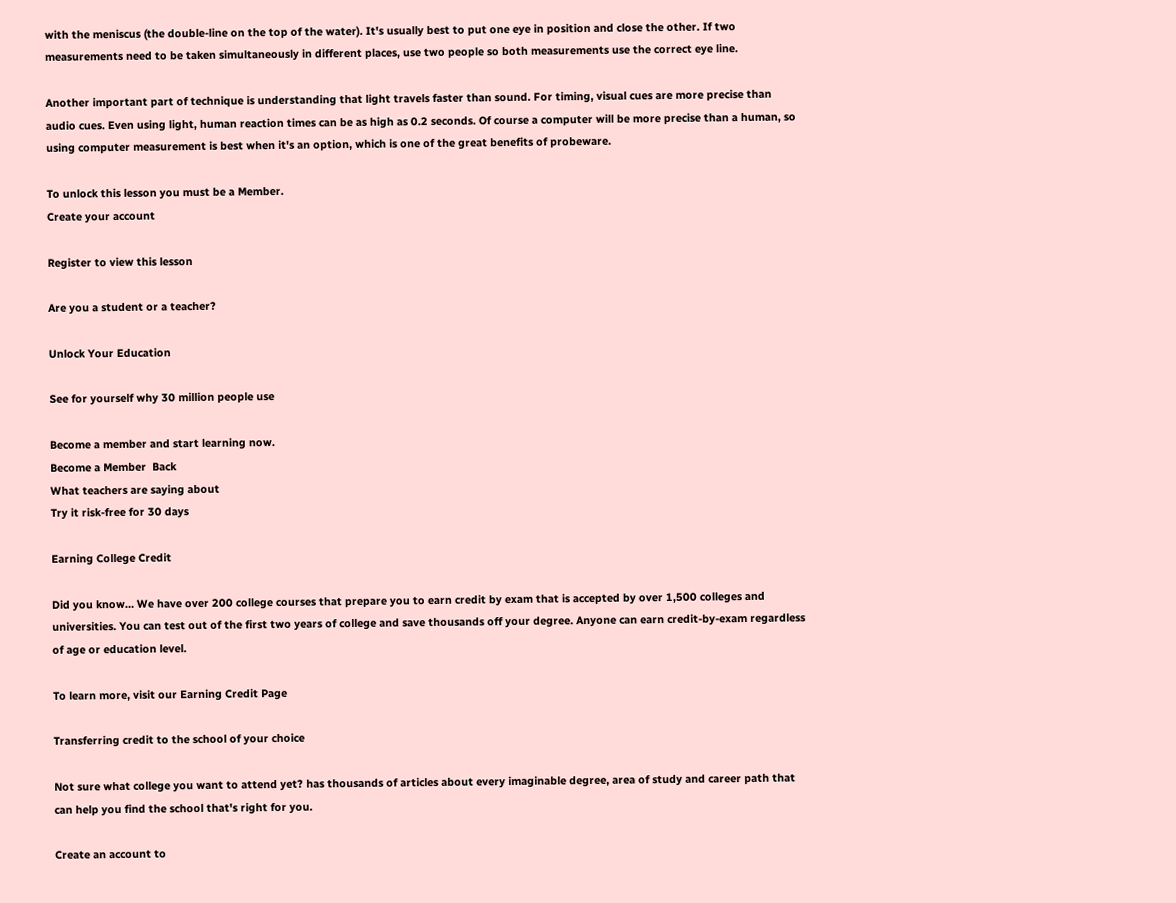with the meniscus (the double-line on the top of the water). It's usually best to put one eye in position and close the other. If two measurements need to be taken simultaneously in different places, use two people so both measurements use the correct eye line.

Another important part of technique is understanding that light travels faster than sound. For timing, visual cues are more precise than audio cues. Even using light, human reaction times can be as high as 0.2 seconds. Of course a computer will be more precise than a human, so using computer measurement is best when it's an option, which is one of the great benefits of probeware.

To unlock this lesson you must be a Member.
Create your account

Register to view this lesson

Are you a student or a teacher?

Unlock Your Education

See for yourself why 30 million people use

Become a member and start learning now.
Become a Member  Back
What teachers are saying about
Try it risk-free for 30 days

Earning College Credit

Did you know… We have over 200 college courses that prepare you to earn credit by exam that is accepted by over 1,500 colleges and universities. You can test out of the first two years of college and save thousands off your degree. Anyone can earn credit-by-exam regardless of age or education level.

To learn more, visit our Earning Credit Page

Transferring credit to the school of your choice

Not sure what college you want to attend yet? has thousands of articles about every imaginable degree, area of study and career path that can help you find the school that's right for you.

Create an account to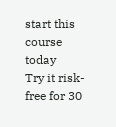start this course today
Try it risk-free for 30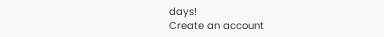days!
Create an account